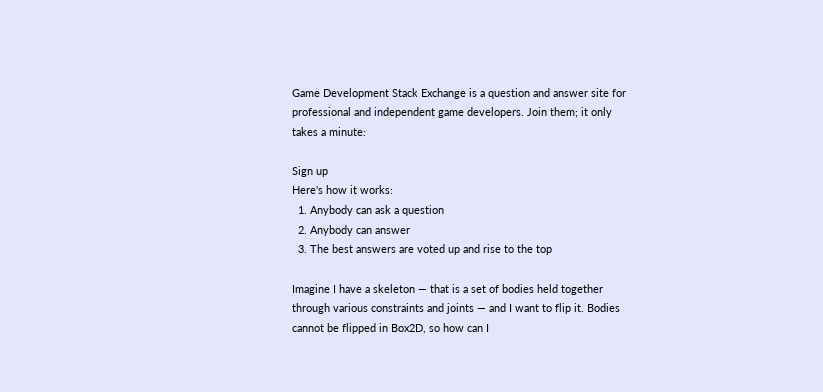Game Development Stack Exchange is a question and answer site for professional and independent game developers. Join them; it only takes a minute:

Sign up
Here's how it works:
  1. Anybody can ask a question
  2. Anybody can answer
  3. The best answers are voted up and rise to the top

Imagine I have a skeleton — that is a set of bodies held together through various constraints and joints — and I want to flip it. Bodies cannot be flipped in Box2D, so how can I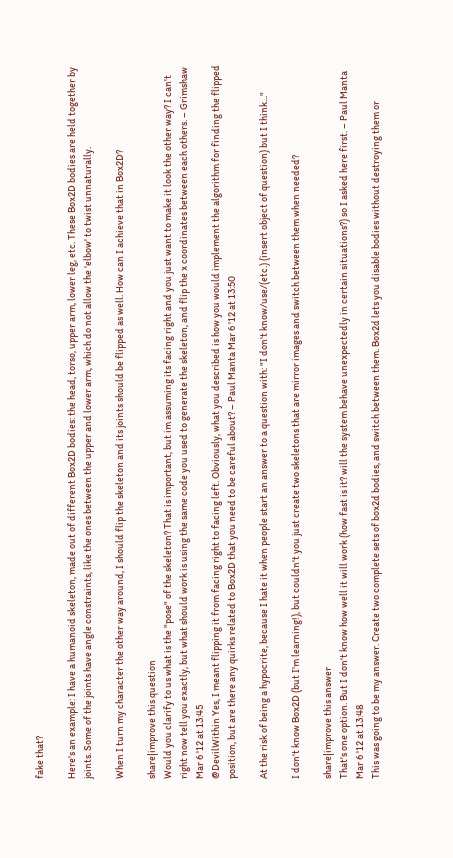fake that?

Here's an example: I have a humanoid skeleton, made out of different Box2D bodies: the head, torso, upper arm, lower leg, etc. These Box2D bodies are held together by joints. Some of the joints have angle constraints, like the ones between the upper and lower arm, which do not allow the 'elbow' to twist unnaturally.

When I turn my character the other way around, I should flip the skeleton and its joints should be flipped as well. How can I achieve that in Box2D?

share|improve this question
Would you clarify to us what is the "pose" of the skeleton? That is important, but im assuming its facing right and you just want to make it look the other way? I can't right now tell you exactly, but what should work is using the same code you used to generate the skeleton, and flip the x coordinates between each others. – Grimshaw Mar 6 '12 at 13:45
@DevilWithin Yes, I meant flipping it from facing right to facing left. Obviously, what you described is how you would implement the algorithm for finding the flipped position, but are there any quirks related to Box2D that you need to be careful about? – Paul Manta Mar 6 '12 at 13:50

At the risk of being a hypocrite, because I hate it when people start an answer to a question with: "I don't know/use/(etc.) (insert object of question) but I think..."

I don't know Box2D (but I'm learning!), but couldn't you just create two skeletons that are mirror images and switch between them when needed?

share|improve this answer
That's one option. But I don't know how well it will work (how fast is it? will the system behave unexpectedly in certain situations?) so I asked here first. – Paul Manta Mar 6 '12 at 13:48
This was going to be my answer. Create two complete sets of box2d bodies, and switch between them. Box2d lets you disable bodies without destroying them or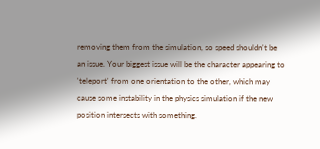removing them from the simulation, so speed shouldn't be an issue. Your biggest issue will be the character appearing to 'teleport' from one orientation to the other, which may cause some instability in the physics simulation if the new position intersects with something.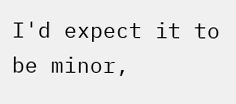I'd expect it to be minor,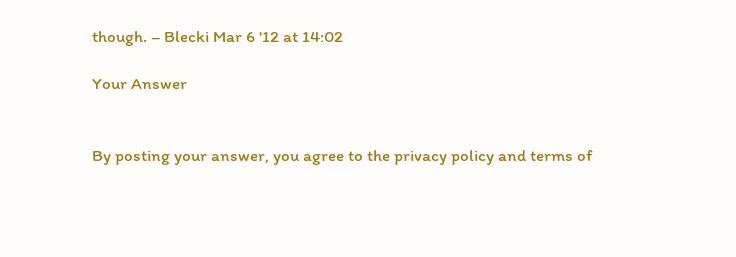though. – Blecki Mar 6 '12 at 14:02

Your Answer


By posting your answer, you agree to the privacy policy and terms of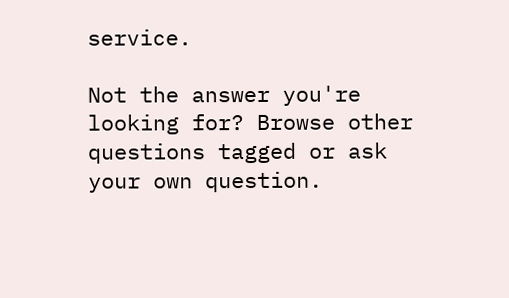service.

Not the answer you're looking for? Browse other questions tagged or ask your own question.